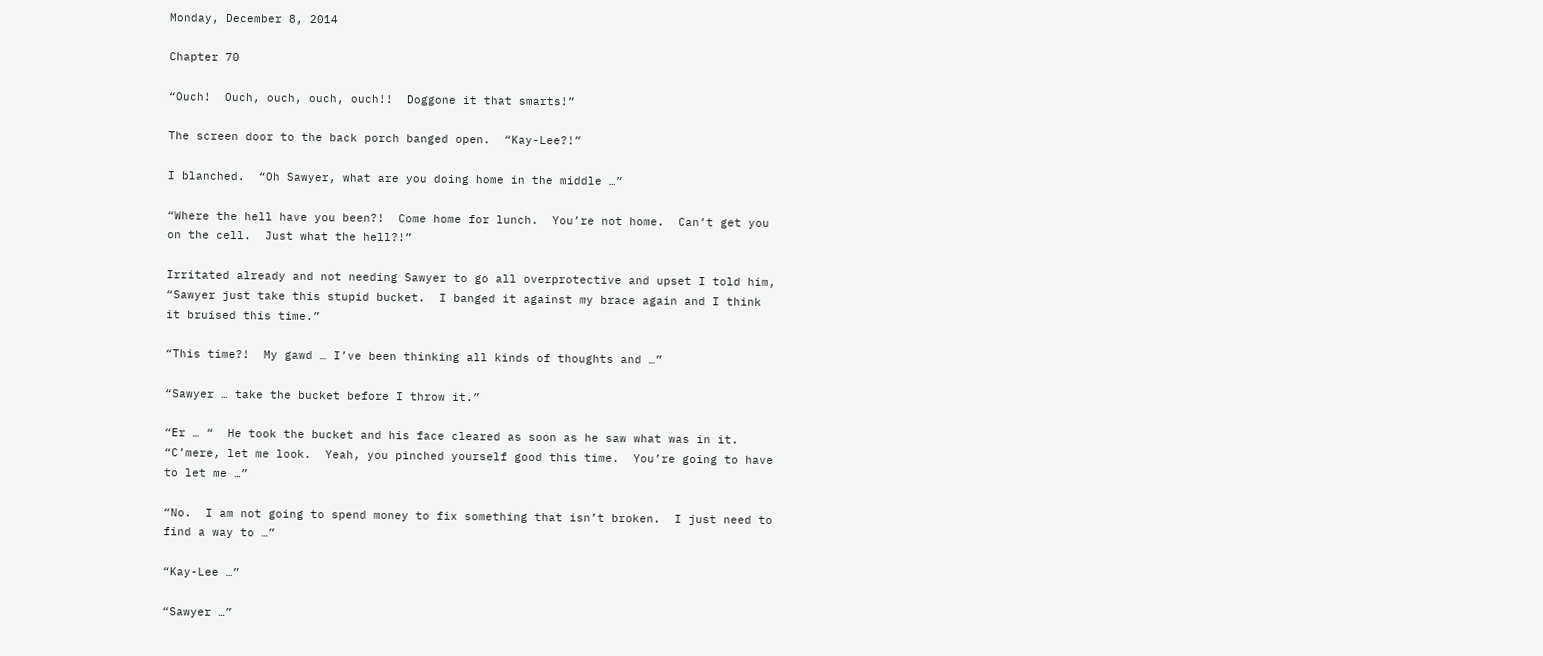Monday, December 8, 2014

Chapter 70

“Ouch!  Ouch, ouch, ouch, ouch!!  Doggone it that smarts!”

The screen door to the back porch banged open.  “Kay-Lee?!”

I blanched.  “Oh Sawyer, what are you doing home in the middle …”

“Where the hell have you been?!  Come home for lunch.  You’re not home.  Can’t get you on the cell.  Just what the hell?!”

Irritated already and not needing Sawyer to go all overprotective and upset I told him, “Sawyer just take this stupid bucket.  I banged it against my brace again and I think it bruised this time.”

“This time?!  My gawd … I’ve been thinking all kinds of thoughts and …”

“Sawyer … take the bucket before I throw it.”

“Er … “  He took the bucket and his face cleared as soon as he saw what was in it.  “C’mere, let me look.  Yeah, you pinched yourself good this time.  You’re going to have to let me …”

“No.  I am not going to spend money to fix something that isn’t broken.  I just need to find a way to …”

“Kay-Lee …”

“Sawyer …”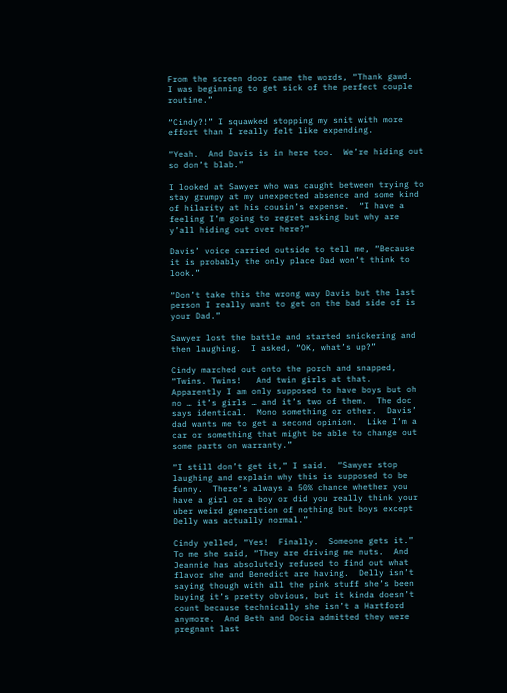From the screen door came the words, “Thank gawd.  I was beginning to get sick of the perfect couple routine.”

“Cindy?!” I squawked stopping my snit with more effort than I really felt like expending.

“Yeah.  And Davis is in here too.  We’re hiding out so don’t blab.”

I looked at Sawyer who was caught between trying to stay grumpy at my unexpected absence and some kind of hilarity at his cousin’s expense.  “I have a feeling I’m going to regret asking but why are y’all hiding out over here?”

Davis’ voice carried outside to tell me, “Because it is probably the only place Dad won’t think to look.”

“Don’t take this the wrong way Davis but the last person I really want to get on the bad side of is your Dad.”

Sawyer lost the battle and started snickering and then laughing.  I asked, “OK, what’s up?”

Cindy marched out onto the porch and snapped, “Twins. Twins!   And twin girls at that.  Apparently I am only supposed to have boys but oh no … it’s girls … and it’s two of them.  The doc says identical.  Mono something or other.  Davis’ dad wants me to get a second opinion.  Like I’m a car or something that might be able to change out some parts on warranty.”

“I still don’t get it,” I said.  “Sawyer stop laughing and explain why this is supposed to be funny.  There’s always a 50% chance whether you have a girl or a boy or did you really think your uber weird generation of nothing but boys except Delly was actually normal.”

Cindy yelled, “Yes!  Finally.  Someone gets it.”  To me she said, “They are driving me nuts.  And Jeannie has absolutely refused to find out what flavor she and Benedict are having.  Delly isn’t saying though with all the pink stuff she’s been buying it’s pretty obvious, but it kinda doesn’t count because technically she isn’t a Hartford anymore.  And Beth and Docia admitted they were pregnant last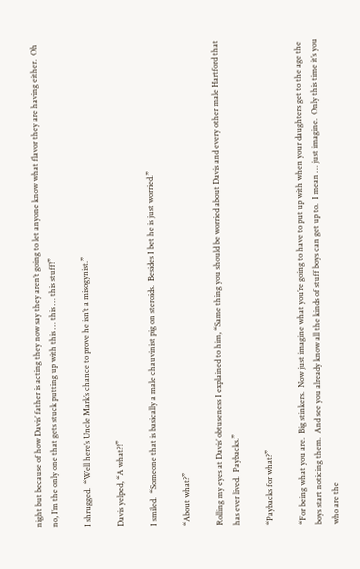night but because of how Davis’ father is acting they now say they aren’t going to let anyone know what flavor they are having either.  Oh no, I’m the only one that gets stuck putting up with this … this … this stuff!”

I shrugged.  “Well here’s Uncle Mark’s chance to prove he isn’t a misogynist.”

Davis yelped, “A what?!”

I smiled.  “Someone that is basically a male chauvinist pig on steroids.  Besides I bet he is just worried.”

“About what?”

Rolling my eyes at Davis’ obtuseness I explained to him, “Same thing you should be worried about Davis and every other male Hartford that has ever lived.  Paybacks.”

“Paybacks for what?”

“For being what you are.  Big stinkers.  Now just imagine what you’re going to have to put up with when your daughters get to the age the boys start noticing them.  And see you already know all the kinds of stuff boys can get up to.  I mean … just imagine.  Only this time it’s you who are the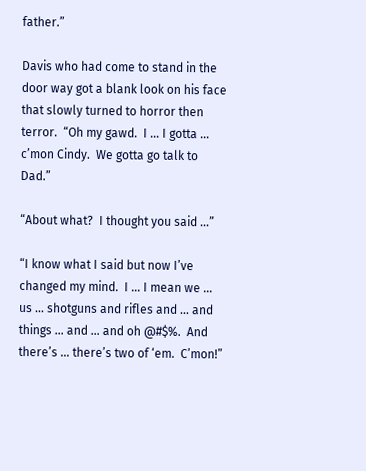father.”

Davis who had come to stand in the door way got a blank look on his face that slowly turned to horror then terror.  “Oh my gawd.  I … I gotta … c’mon Cindy.  We gotta go talk to Dad.”

“About what?  I thought you said …”

“I know what I said but now I’ve changed my mind.  I … I mean we … us … shotguns and rifles and … and things … and … and oh @#$%.  And there’s … there’s two of ‘em.  C’mon!”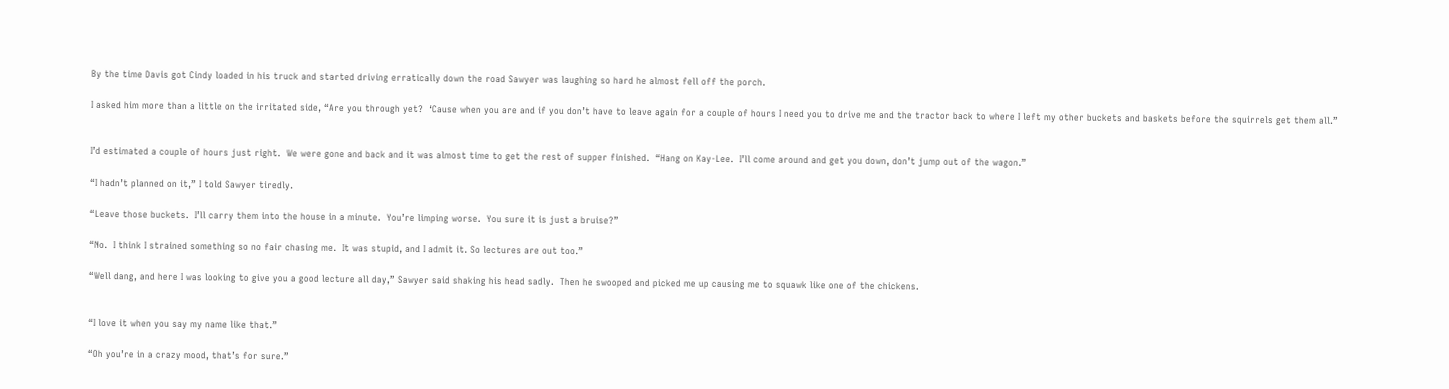By the time Davis got Cindy loaded in his truck and started driving erratically down the road Sawyer was laughing so hard he almost fell off the porch.

I asked him more than a little on the irritated side, “Are you through yet?  ‘Cause when you are and if you don’t have to leave again for a couple of hours I need you to drive me and the tractor back to where I left my other buckets and baskets before the squirrels get them all.”


I’d estimated a couple of hours just right.  We were gone and back and it was almost time to get the rest of supper finished.  “Hang on Kay-Lee.  I’ll come around and get you down, don’t jump out of the wagon.”

“I hadn’t planned on it,” I told Sawyer tiredly.

“Leave those buckets.  I’ll carry them into the house in a minute.  You’re limping worse.  You sure it is just a bruise?”

“No.  I think I strained something so no fair chasing me.  It was stupid, and I admit it. So lectures are out too.”

“Well dang, and here I was looking to give you a good lecture all day,” Sawyer said shaking his head sadly.  Then he swooped and picked me up causing me to squawk like one of the chickens.


“I love it when you say my name like that.”

“Oh you’re in a crazy mood, that’s for sure.”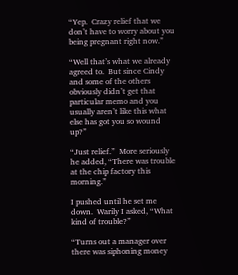“Yep.  Crazy relief that we don’t have to worry about you being pregnant right now.”

“Well that’s what we already agreed to.  But since Cindy and some of the others obviously didn’t get that particular memo and you usually aren’t like this what else has got you so wound up?”

“Just relief.”  More seriously he added, “There was trouble at the chip factory this morning.”

I pushed until he set me down.  Warily I asked, “What kind of trouble?”

“Turns out a manager over there was siphoning money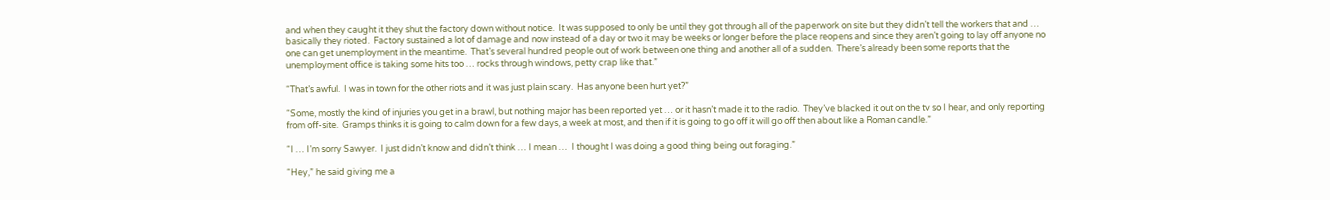and when they caught it they shut the factory down without notice.  It was supposed to only be until they got through all of the paperwork on site but they didn’t tell the workers that and … basically they rioted.  Factory sustained a lot of damage and now instead of a day or two it may be weeks or longer before the place reopens and since they aren’t going to lay off anyone no one can get unemployment in the meantime.  That’s several hundred people out of work between one thing and another all of a sudden.  There’s already been some reports that the unemployment office is taking some hits too … rocks through windows, petty crap like that.”

“That’s awful.  I was in town for the other riots and it was just plain scary.  Has anyone been hurt yet?”

“Some, mostly the kind of injuries you get in a brawl, but nothing major has been reported yet … or it hasn’t made it to the radio.  They’ve blacked it out on the tv so I hear, and only reporting from off-site.  Gramps thinks it is going to calm down for a few days, a week at most, and then if it is going to go off it will go off then about like a Roman candle.”

“I … I’m sorry Sawyer.  I just didn’t know and didn’t think … I mean …  I thought I was doing a good thing being out foraging.”

“Hey,” he said giving me a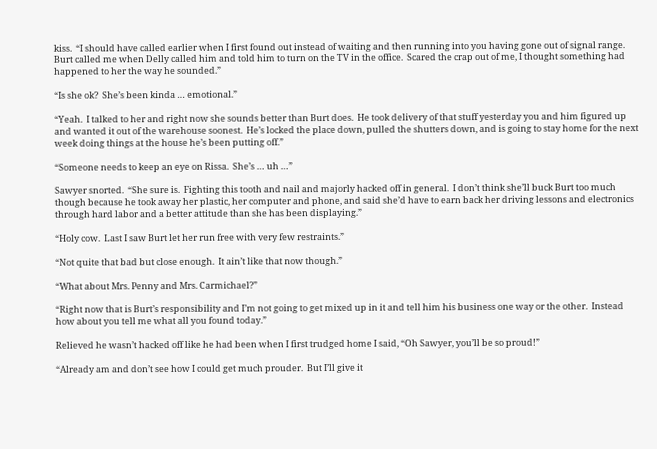kiss.  “I should have called earlier when I first found out instead of waiting and then running into you having gone out of signal range.  Burt called me when Delly called him and told him to turn on the TV in the office.  Scared the crap out of me, I thought something had happened to her the way he sounded.”

“Is she ok?  She’s been kinda … emotional.”

“Yeah.  I talked to her and right now she sounds better than Burt does.  He took delivery of that stuff yesterday you and him figured up and wanted it out of the warehouse soonest.  He’s locked the place down, pulled the shutters down, and is going to stay home for the next week doing things at the house he’s been putting off.”

“Someone needs to keep an eye on Rissa.  She’s … uh …”

Sawyer snorted.  “She sure is.  Fighting this tooth and nail and majorly hacked off in general.  I don’t think she’ll buck Burt too much though because he took away her plastic, her computer and phone, and said she’d have to earn back her driving lessons and electronics through hard labor and a better attitude than she has been displaying.”

“Holy cow.  Last I saw Burt let her run free with very few restraints.”

“Not quite that bad but close enough.  It ain’t like that now though.”

“What about Mrs. Penny and Mrs. Carmichael?”

“Right now that is Burt’s responsibility and I’m not going to get mixed up in it and tell him his business one way or the other.  Instead how about you tell me what all you found today.”

Relieved he wasn’t hacked off like he had been when I first trudged home I said, “Oh Sawyer, you’ll be so proud!”

“Already am and don’t see how I could get much prouder.  But I’ll give it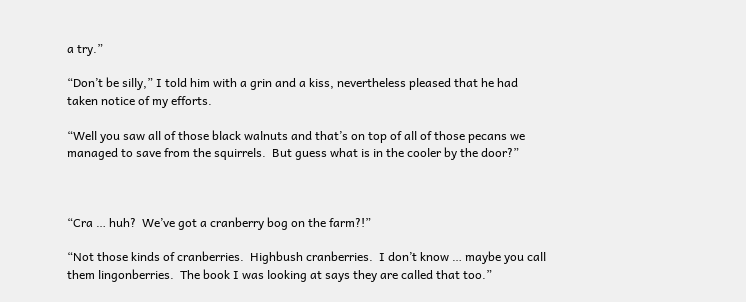a try.”

“Don’t be silly,” I told him with a grin and a kiss, nevertheless pleased that he had taken notice of my efforts.

“Well you saw all of those black walnuts and that’s on top of all of those pecans we managed to save from the squirrels.  But guess what is in the cooler by the door?”



“Cra … huh?  We’ve got a cranberry bog on the farm?!”

“Not those kinds of cranberries.  Highbush cranberries.  I don’t know … maybe you call them lingonberries.  The book I was looking at says they are called that too.”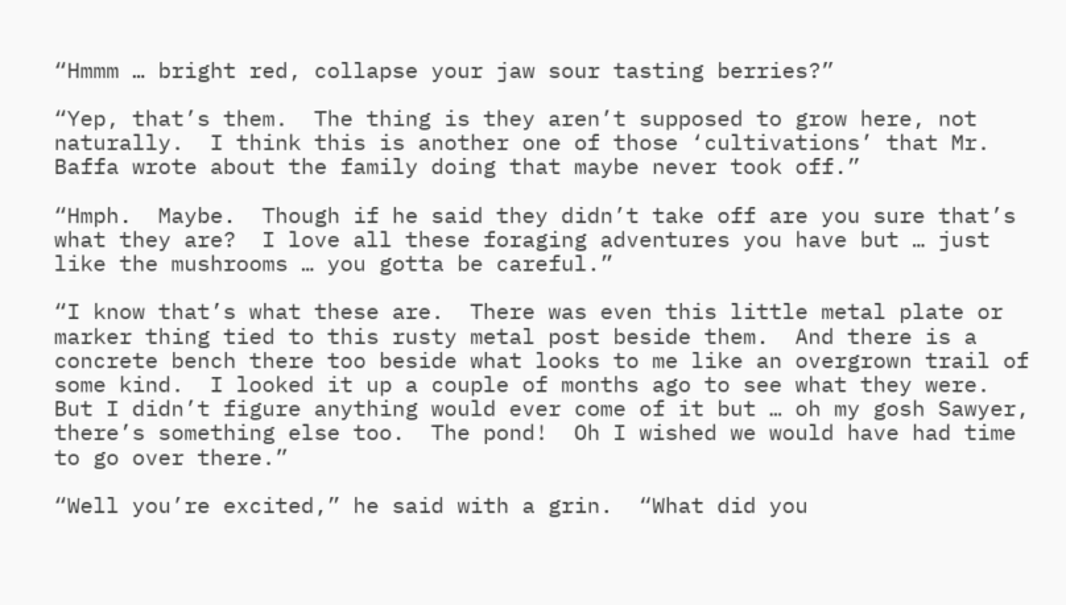“Hmmm … bright red, collapse your jaw sour tasting berries?”

“Yep, that’s them.  The thing is they aren’t supposed to grow here, not naturally.  I think this is another one of those ‘cultivations’ that Mr. Baffa wrote about the family doing that maybe never took off.”

“Hmph.  Maybe.  Though if he said they didn’t take off are you sure that’s what they are?  I love all these foraging adventures you have but … just like the mushrooms … you gotta be careful.”

“I know that’s what these are.  There was even this little metal plate or marker thing tied to this rusty metal post beside them.  And there is a concrete bench there too beside what looks to me like an overgrown trail of some kind.  I looked it up a couple of months ago to see what they were.  But I didn’t figure anything would ever come of it but … oh my gosh Sawyer, there’s something else too.  The pond!  Oh I wished we would have had time to go over there.”

“Well you’re excited,” he said with a grin.  “What did you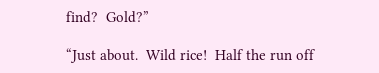find?  Gold?”

“Just about.  Wild rice!  Half the run off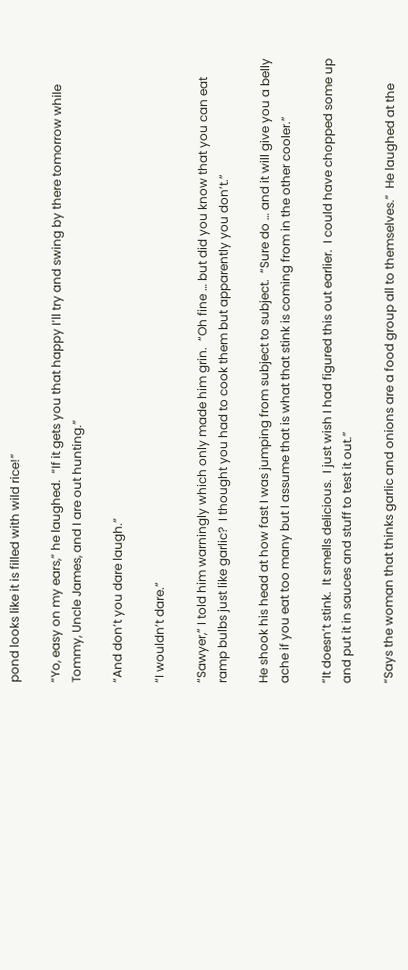pond looks like it is filled with wild rice!”

“Yo, easy on my ears,” he laughed.  “If it gets you that happy I’ll try and swing by there tomorrow while Tommy, Uncle James, and I are out hunting.”

“And don’t you dare laugh.”

“I wouldn’t dare.”

“Sawyer,” I told him warningly which only made him grin.  “Oh fine … but did you know that you can eat ramp bulbs just like garlic?  I thought you had to cook them but apparently you don’t.”

He shook his head at how fast I was jumping from subject to subject.  “Sure do … and it will give you a belly ache if you eat too many but I assume that is what that stink is coming from in the other cooler.”

“It doesn’t stink.  It smells delicious.  I just wish I had figured this out earlier.  I could have chopped some up and put it in sauces and stuff to test it out.”

“Says the woman that thinks garlic and onions are a food group all to themselves.”  He laughed at the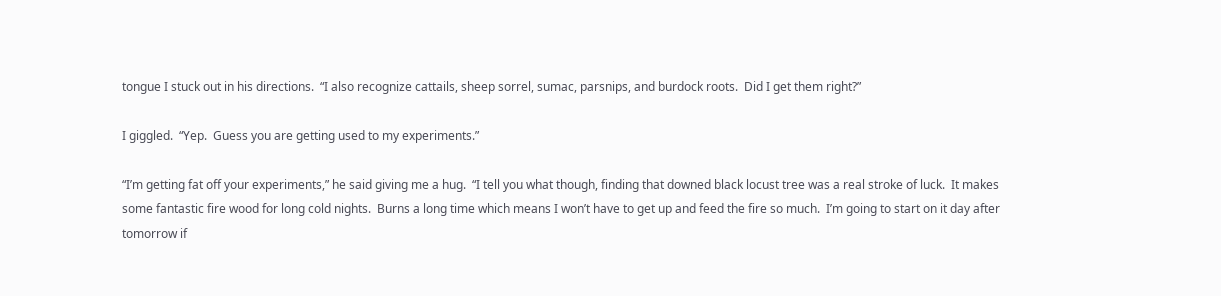tongue I stuck out in his directions.  “I also recognize cattails, sheep sorrel, sumac, parsnips, and burdock roots.  Did I get them right?”

I giggled.  “Yep.  Guess you are getting used to my experiments.”

“I’m getting fat off your experiments,” he said giving me a hug.  “I tell you what though, finding that downed black locust tree was a real stroke of luck.  It makes some fantastic fire wood for long cold nights.  Burns a long time which means I won’t have to get up and feed the fire so much.  I’m going to start on it day after tomorrow if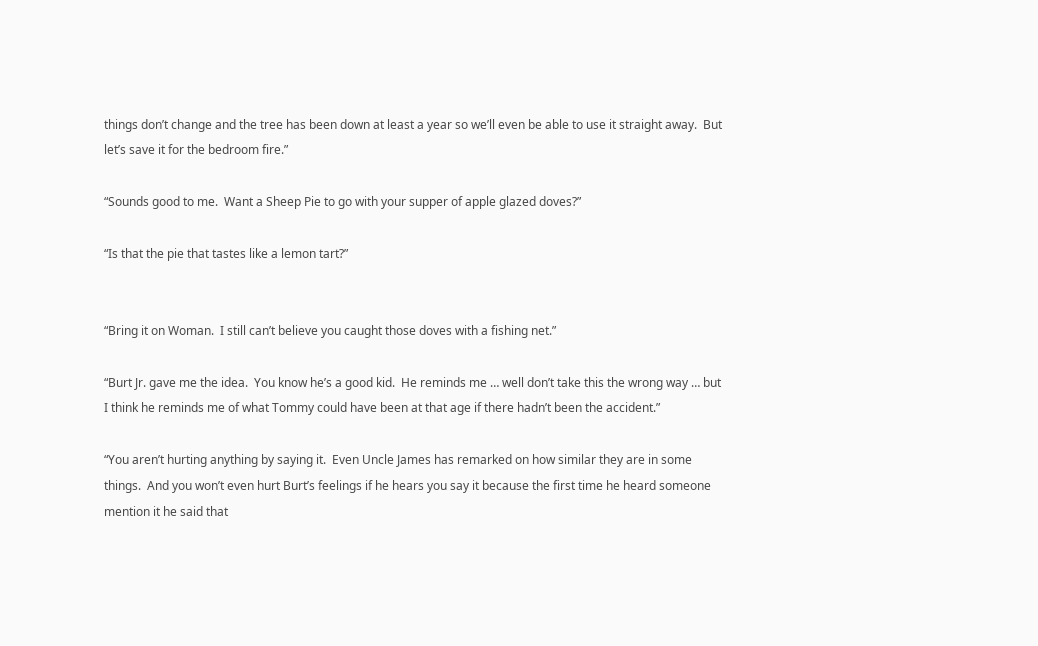things don’t change and the tree has been down at least a year so we’ll even be able to use it straight away.  But let’s save it for the bedroom fire.”

“Sounds good to me.  Want a Sheep Pie to go with your supper of apple glazed doves?”

“Is that the pie that tastes like a lemon tart?”


“Bring it on Woman.  I still can’t believe you caught those doves with a fishing net.”

“Burt Jr. gave me the idea.  You know he’s a good kid.  He reminds me … well don’t take this the wrong way … but I think he reminds me of what Tommy could have been at that age if there hadn’t been the accident.”

“You aren’t hurting anything by saying it.  Even Uncle James has remarked on how similar they are in some things.  And you won’t even hurt Burt’s feelings if he hears you say it because the first time he heard someone mention it he said that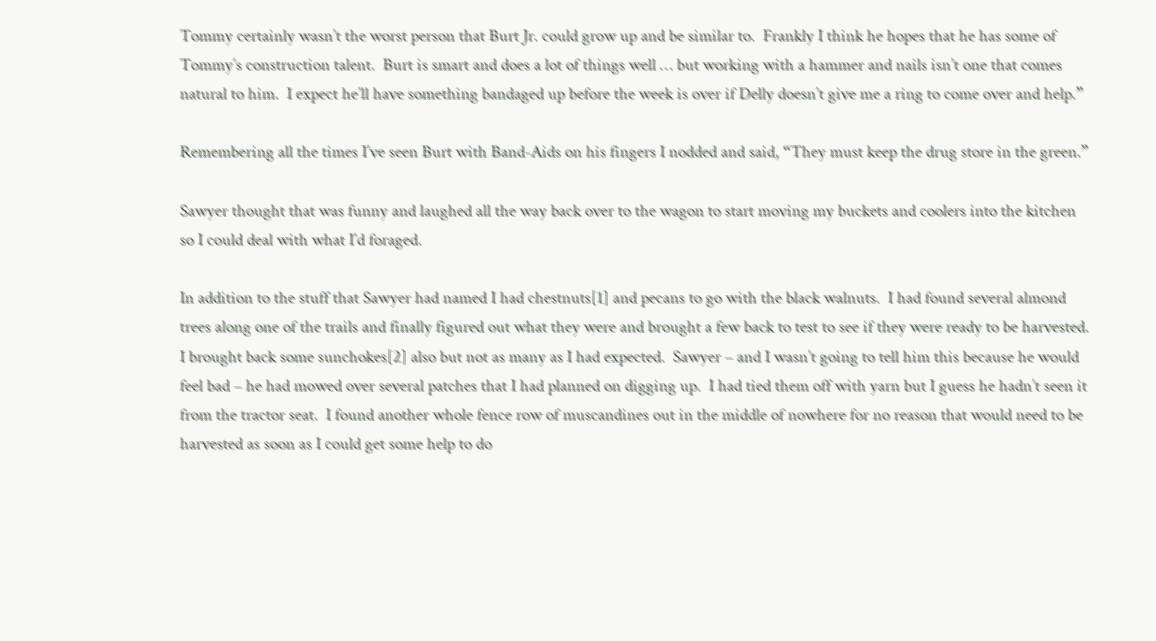Tommy certainly wasn’t the worst person that Burt Jr. could grow up and be similar to.  Frankly I think he hopes that he has some of Tommy’s construction talent.  Burt is smart and does a lot of things well … but working with a hammer and nails isn’t one that comes natural to him.  I expect he’ll have something bandaged up before the week is over if Delly doesn’t give me a ring to come over and help.”

Remembering all the times I’ve seen Burt with Band-Aids on his fingers I nodded and said, “They must keep the drug store in the green.”

Sawyer thought that was funny and laughed all the way back over to the wagon to start moving my buckets and coolers into the kitchen so I could deal with what I’d foraged.

In addition to the stuff that Sawyer had named I had chestnuts[1] and pecans to go with the black walnuts.  I had found several almond trees along one of the trails and finally figured out what they were and brought a few back to test to see if they were ready to be harvested.  I brought back some sunchokes[2] also but not as many as I had expected.  Sawyer – and I wasn’t going to tell him this because he would feel bad – he had mowed over several patches that I had planned on digging up.  I had tied them off with yarn but I guess he hadn’t seen it from the tractor seat.  I found another whole fence row of muscandines out in the middle of nowhere for no reason that would need to be harvested as soon as I could get some help to do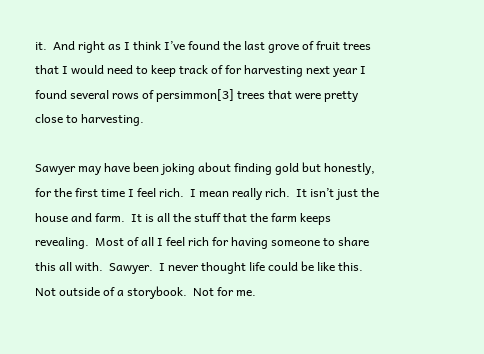it.  And right as I think I’ve found the last grove of fruit trees that I would need to keep track of for harvesting next year I found several rows of persimmon[3] trees that were pretty close to harvesting.

Sawyer may have been joking about finding gold but honestly, for the first time I feel rich.  I mean really rich.  It isn’t just the house and farm.  It is all the stuff that the farm keeps revealing.  Most of all I feel rich for having someone to share this all with.  Sawyer.  I never thought life could be like this.  Not outside of a storybook.  Not for me.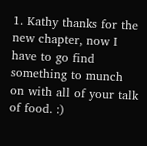1. Kathy thanks for the new chapter, now I have to go find something to munch on with all of your talk of food. :)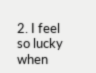2. I feel so lucky when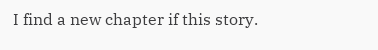I find a new chapter if this story.